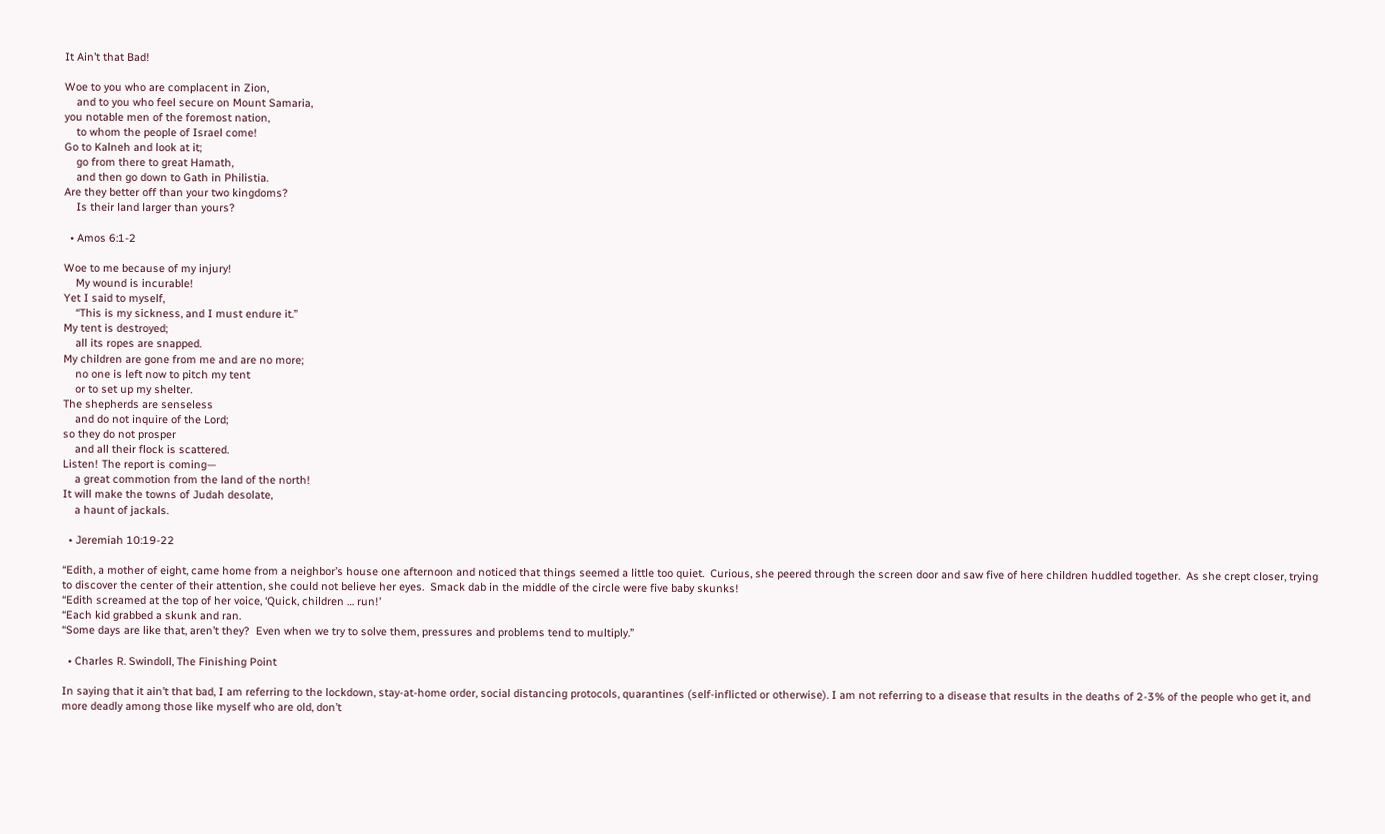It Ain’t that Bad!

Woe to you who are complacent in Zion,
    and to you who feel secure on Mount Samaria,
you notable men of the foremost nation,
    to whom the people of Israel come!
Go to Kalneh and look at it;
    go from there to great Hamath,
    and then go down to Gath in Philistia.
Are they better off than your two kingdoms?
    Is their land larger than yours?

  • Amos 6:1-2

Woe to me because of my injury!
    My wound is incurable!
Yet I said to myself,
    “This is my sickness, and I must endure it.”
My tent is destroyed;
    all its ropes are snapped.
My children are gone from me and are no more;
    no one is left now to pitch my tent
    or to set up my shelter.
The shepherds are senseless
    and do not inquire of the Lord;
so they do not prosper
    and all their flock is scattered.
Listen! The report is coming—
    a great commotion from the land of the north!
It will make the towns of Judah desolate,
    a haunt of jackals.

  • Jeremiah 10:19-22

“Edith, a mother of eight, came home from a neighbor’s house one afternoon and noticed that things seemed a little too quiet.  Curious, she peered through the screen door and saw five of here children huddled together.  As she crept closer, trying to discover the center of their attention, she could not believe her eyes.  Smack dab in the middle of the circle were five baby skunks!
“Edith screamed at the top of her voice, ‘Quick, children … run!’
“Each kid grabbed a skunk and ran.
“Some days are like that, aren’t they?  Even when we try to solve them, pressures and problems tend to multiply.”

  • Charles R. Swindoll, The Finishing Point

In saying that it ain’t that bad, I am referring to the lockdown, stay-at-home order, social distancing protocols, quarantines (self-inflicted or otherwise). I am not referring to a disease that results in the deaths of 2-3% of the people who get it, and more deadly among those like myself who are old, don’t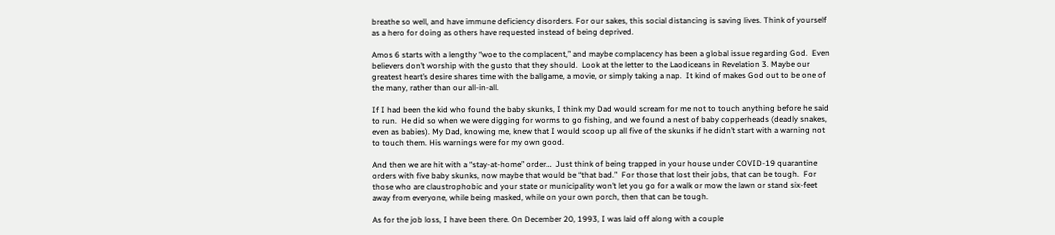breathe so well, and have immune deficiency disorders. For our sakes, this social distancing is saving lives. Think of yourself as a hero for doing as others have requested instead of being deprived.

Amos 6 starts with a lengthy “woe to the complacent,” and maybe complacency has been a global issue regarding God.  Even believers don’t worship with the gusto that they should.  Look at the letter to the Laodiceans in Revelation 3. Maybe our greatest heart’s desire shares time with the ballgame, a movie, or simply taking a nap.  It kind of makes God out to be one of the many, rather than our all-in-all.

If I had been the kid who found the baby skunks, I think my Dad would scream for me not to touch anything before he said to run.  He did so when we were digging for worms to go fishing, and we found a nest of baby copperheads (deadly snakes, even as babies). My Dad, knowing me, knew that I would scoop up all five of the skunks if he didn’t start with a warning not to touch them. His warnings were for my own good.

And then we are hit with a “stay-at-home” order…  Just think of being trapped in your house under COVID-19 quarantine orders with five baby skunks, now maybe that would be “that bad.”  For those that lost their jobs, that can be tough.  For those who are claustrophobic and your state or municipality won’t let you go for a walk or mow the lawn or stand six-feet away from everyone, while being masked, while on your own porch, then that can be tough.

As for the job loss, I have been there. On December 20, 1993, I was laid off along with a couple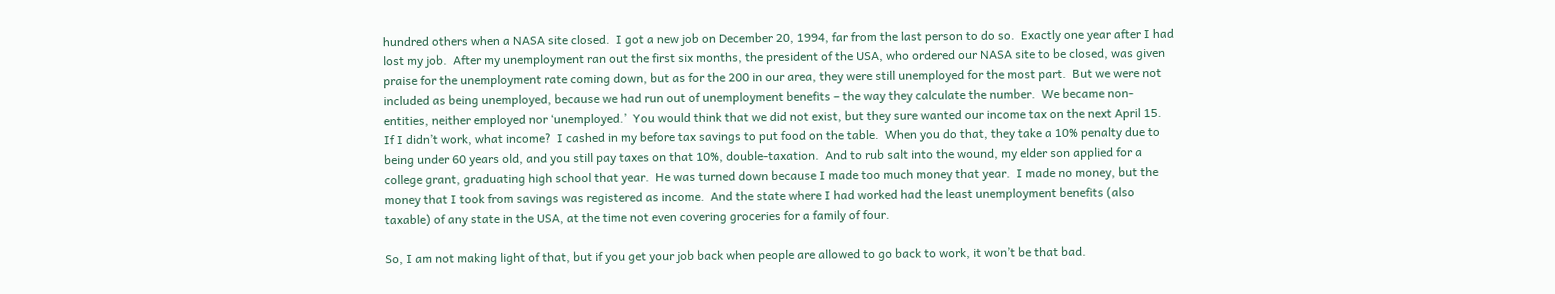hundred others when a NASA site closed.  I got a new job on December 20, 1994, far from the last person to do so.  Exactly one year after I had lost my job.  After my unemployment ran out the first six months, the president of the USA, who ordered our NASA site to be closed, was given praise for the unemployment rate coming down, but as for the 200 in our area, they were still unemployed for the most part.  But we were not included as being unemployed, because we had run out of unemployment benefits – the way they calculate the number.  We became non-entities, neither employed nor ‘unemployed.’  You would think that we did not exist, but they sure wanted our income tax on the next April 15.  If I didn’t work, what income?  I cashed in my before tax savings to put food on the table.  When you do that, they take a 10% penalty due to being under 60 years old, and you still pay taxes on that 10%, double-taxation.  And to rub salt into the wound, my elder son applied for a college grant, graduating high school that year.  He was turned down because I made too much money that year.  I made no money, but the money that I took from savings was registered as income.  And the state where I had worked had the least unemployment benefits (also taxable) of any state in the USA, at the time not even covering groceries for a family of four.

So, I am not making light of that, but if you get your job back when people are allowed to go back to work, it won’t be that bad.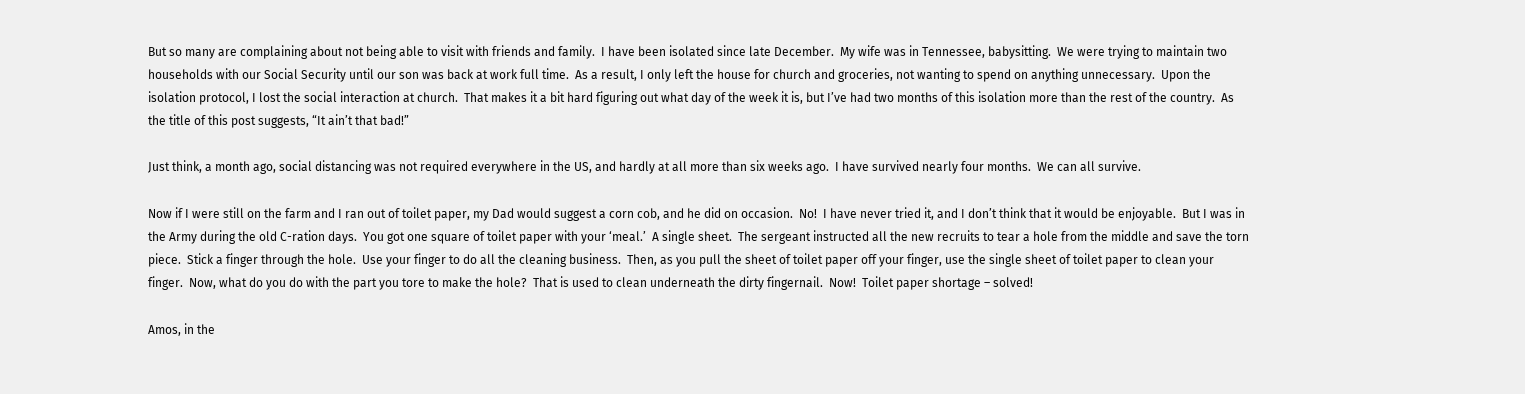But so many are complaining about not being able to visit with friends and family.  I have been isolated since late December.  My wife was in Tennessee, babysitting.  We were trying to maintain two households with our Social Security until our son was back at work full time.  As a result, I only left the house for church and groceries, not wanting to spend on anything unnecessary.  Upon the isolation protocol, I lost the social interaction at church.  That makes it a bit hard figuring out what day of the week it is, but I’ve had two months of this isolation more than the rest of the country.  As the title of this post suggests, “It ain’t that bad!”

Just think, a month ago, social distancing was not required everywhere in the US, and hardly at all more than six weeks ago.  I have survived nearly four months.  We can all survive.

Now if I were still on the farm and I ran out of toilet paper, my Dad would suggest a corn cob, and he did on occasion.  No!  I have never tried it, and I don’t think that it would be enjoyable.  But I was in the Army during the old C-ration days.  You got one square of toilet paper with your ‘meal.’  A single sheet.  The sergeant instructed all the new recruits to tear a hole from the middle and save the torn piece.  Stick a finger through the hole.  Use your finger to do all the cleaning business.  Then, as you pull the sheet of toilet paper off your finger, use the single sheet of toilet paper to clean your finger.  Now, what do you do with the part you tore to make the hole?  That is used to clean underneath the dirty fingernail.  Now!  Toilet paper shortage – solved!

Amos, in the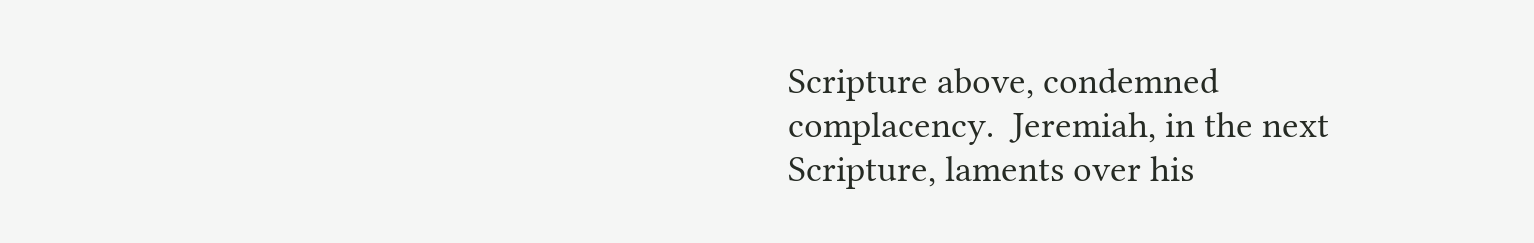Scripture above, condemned complacency.  Jeremiah, in the next Scripture, laments over his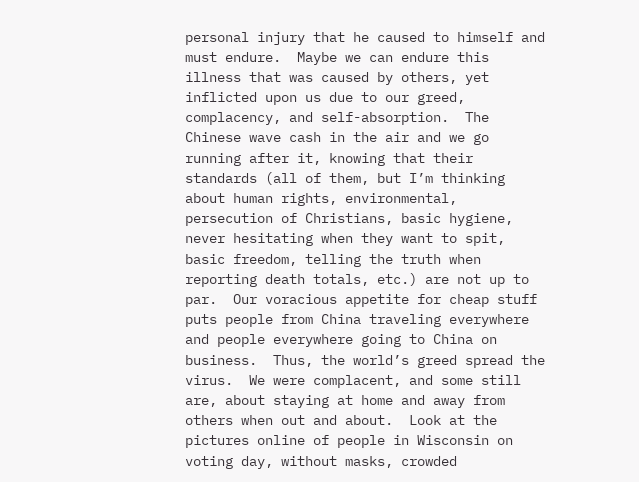personal injury that he caused to himself and must endure.  Maybe we can endure this illness that was caused by others, yet inflicted upon us due to our greed, complacency, and self-absorption.  The Chinese wave cash in the air and we go running after it, knowing that their standards (all of them, but I’m thinking about human rights, environmental, persecution of Christians, basic hygiene, never hesitating when they want to spit, basic freedom, telling the truth when reporting death totals, etc.) are not up to par.  Our voracious appetite for cheap stuff puts people from China traveling everywhere and people everywhere going to China on business.  Thus, the world’s greed spread the virus.  We were complacent, and some still are, about staying at home and away from others when out and about.  Look at the pictures online of people in Wisconsin on voting day, without masks, crowded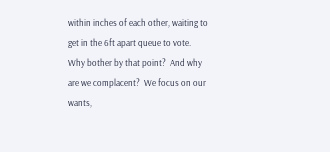within inches of each other, waiting to get in the 6ft apart queue to vote.  Why bother by that point?  And why are we complacent?  We focus on our wants,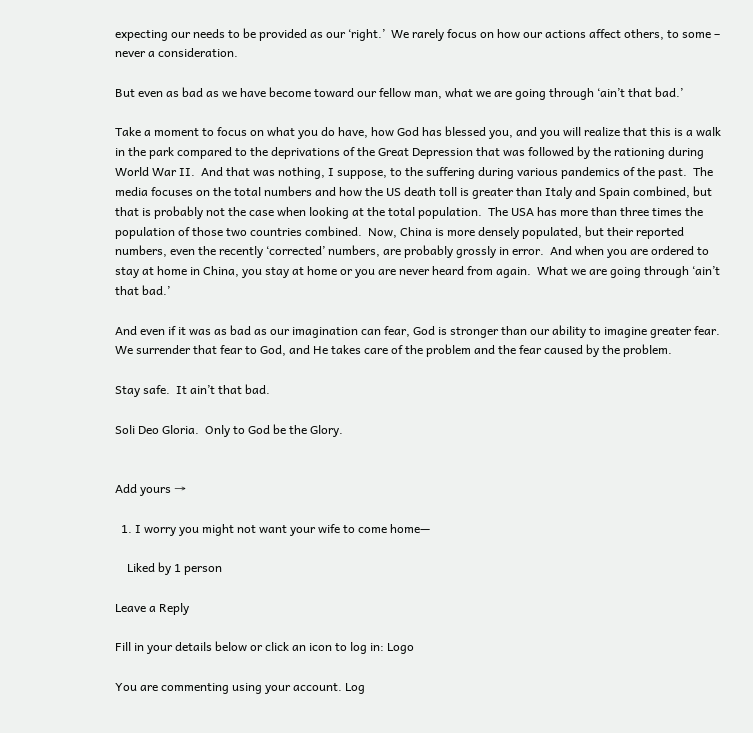expecting our needs to be provided as our ‘right.’  We rarely focus on how our actions affect others, to some – never a consideration.

But even as bad as we have become toward our fellow man, what we are going through ‘ain’t that bad.’

Take a moment to focus on what you do have, how God has blessed you, and you will realize that this is a walk in the park compared to the deprivations of the Great Depression that was followed by the rationing during World War II.  And that was nothing, I suppose, to the suffering during various pandemics of the past.  The media focuses on the total numbers and how the US death toll is greater than Italy and Spain combined, but that is probably not the case when looking at the total population.  The USA has more than three times the population of those two countries combined.  Now, China is more densely populated, but their reported numbers, even the recently ‘corrected’ numbers, are probably grossly in error.  And when you are ordered to stay at home in China, you stay at home or you are never heard from again.  What we are going through ‘ain’t that bad.’

And even if it was as bad as our imagination can fear, God is stronger than our ability to imagine greater fear.  We surrender that fear to God, and He takes care of the problem and the fear caused by the problem.

Stay safe.  It ain’t that bad.

Soli Deo Gloria.  Only to God be the Glory.


Add yours →

  1. I worry you might not want your wife to come home—

    Liked by 1 person

Leave a Reply

Fill in your details below or click an icon to log in: Logo

You are commenting using your account. Log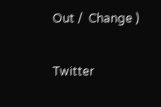Out /  Change )

Twitter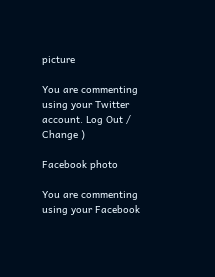picture

You are commenting using your Twitter account. Log Out /  Change )

Facebook photo

You are commenting using your Facebook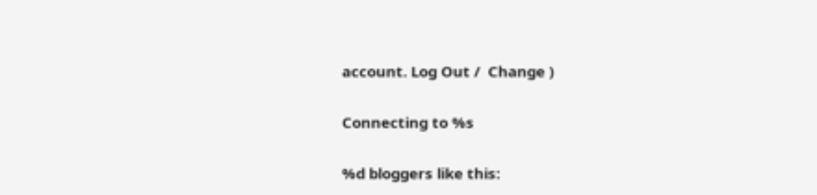account. Log Out /  Change )

Connecting to %s

%d bloggers like this: